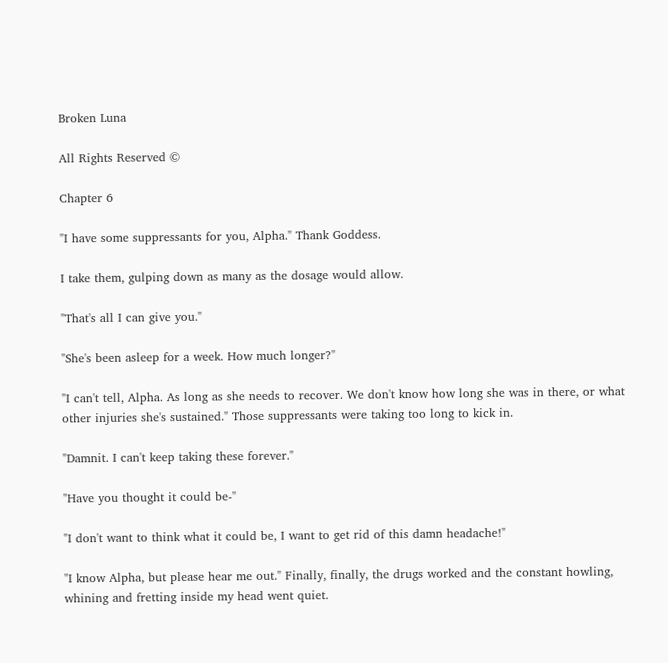Broken Luna

All Rights Reserved ©

Chapter 6

"I have some suppressants for you, Alpha." Thank Goddess.

I take them, gulping down as many as the dosage would allow.

"That's all I can give you."

"She's been asleep for a week. How much longer?"

"I can't tell, Alpha. As long as she needs to recover. We don't know how long she was in there, or what other injuries she's sustained." Those suppressants were taking too long to kick in.

"Damnit. I can't keep taking these forever."

"Have you thought it could be-"

"I don't want to think what it could be, I want to get rid of this damn headache!"

"I know Alpha, but please hear me out." Finally, finally, the drugs worked and the constant howling, whining and fretting inside my head went quiet.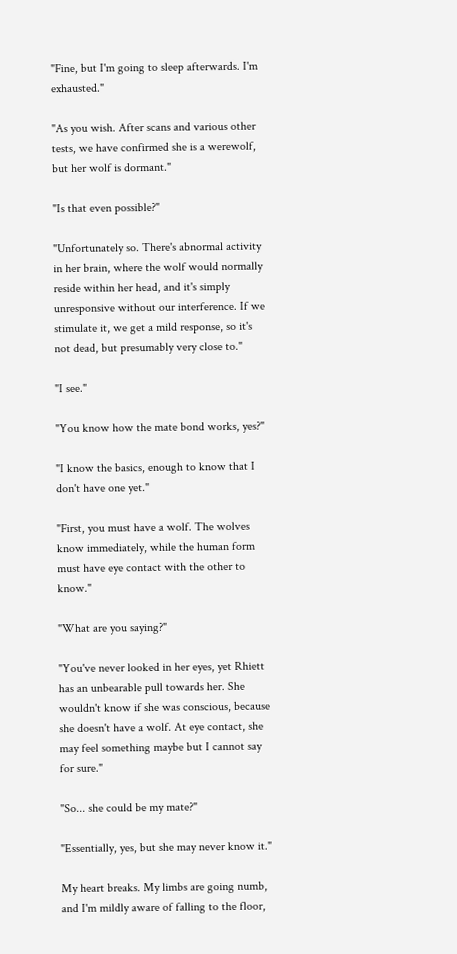"Fine, but I'm going to sleep afterwards. I'm exhausted."

"As you wish. After scans and various other tests, we have confirmed she is a werewolf, but her wolf is dormant."

"Is that even possible?"

"Unfortunately so. There's abnormal activity in her brain, where the wolf would normally reside within her head, and it's simply unresponsive without our interference. If we stimulate it, we get a mild response, so it's not dead, but presumably very close to."

"I see."

"You know how the mate bond works, yes?"

"I know the basics, enough to know that I don't have one yet."

"First, you must have a wolf. The wolves know immediately, while the human form must have eye contact with the other to know."

"What are you saying?"

"You've never looked in her eyes, yet Rhiett has an unbearable pull towards her. She wouldn't know if she was conscious, because she doesn't have a wolf. At eye contact, she may feel something maybe but I cannot say for sure."

"So... she could be my mate?"

"Essentially, yes, but she may never know it."

My heart breaks. My limbs are going numb, and I'm mildly aware of falling to the floor,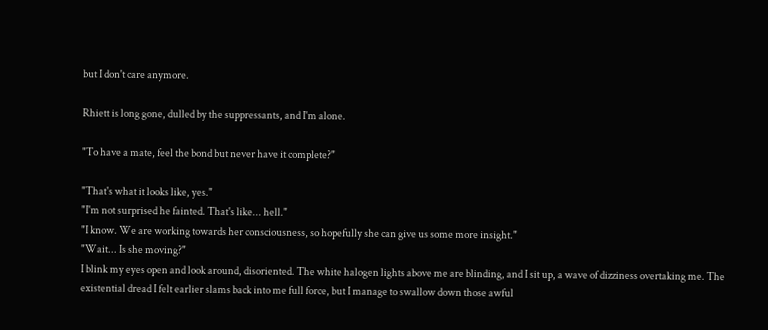but I don't care anymore.

Rhiett is long gone, dulled by the suppressants, and I'm alone.

"To have a mate, feel the bond but never have it complete?"

"That's what it looks like, yes."
"I'm not surprised he fainted. That's like... hell."
"I know. We are working towards her consciousness, so hopefully she can give us some more insight."
"Wait... Is she moving?"
I blink my eyes open and look around, disoriented. The white halogen lights above me are blinding, and I sit up, a wave of dizziness overtaking me. The existential dread I felt earlier slams back into me full force, but I manage to swallow down those awful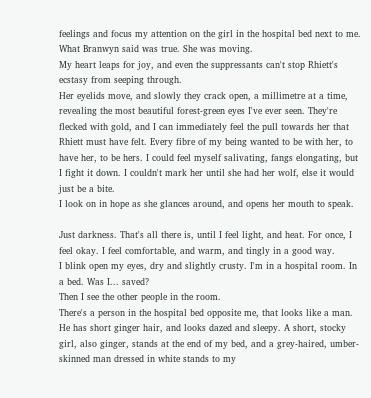feelings and focus my attention on the girl in the hospital bed next to me.
What Branwyn said was true. She was moving.
My heart leaps for joy, and even the suppressants can't stop Rhiett's ecstasy from seeping through.
Her eyelids move, and slowly they crack open, a millimetre at a time, revealing the most beautiful forest-green eyes I've ever seen. They're flecked with gold, and I can immediately feel the pull towards her that Rhiett must have felt. Every fibre of my being wanted to be with her, to have her, to be hers. I could feel myself salivating, fangs elongating, but I fight it down. I couldn't mark her until she had her wolf, else it would just be a bite.
I look on in hope as she glances around, and opens her mouth to speak.

Just darkness. That's all there is, until I feel light, and heat. For once, I feel okay. I feel comfortable, and warm, and tingly in a good way.
I blink open my eyes, dry and slightly crusty. I'm in a hospital room. In a bed. Was I... saved?
Then I see the other people in the room.
There's a person in the hospital bed opposite me, that looks like a man. He has short ginger hair, and looks dazed and sleepy. A short, stocky girl, also ginger, stands at the end of my bed, and a grey-haired, umber-skinned man dressed in white stands to my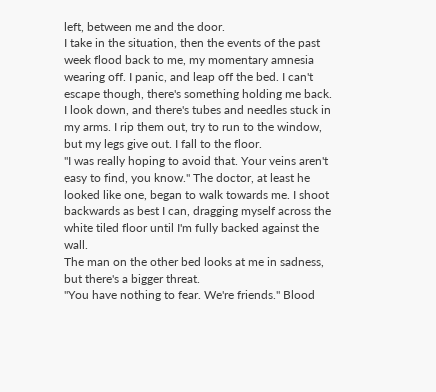left, between me and the door.
I take in the situation, then the events of the past week flood back to me, my momentary amnesia wearing off. I panic, and leap off the bed. I can't escape though, there's something holding me back.
I look down, and there's tubes and needles stuck in my arms. I rip them out, try to run to the window, but my legs give out. I fall to the floor.
"I was really hoping to avoid that. Your veins aren't easy to find, you know." The doctor, at least he looked like one, began to walk towards me. I shoot backwards as best I can, dragging myself across the white tiled floor until I'm fully backed against the wall.
The man on the other bed looks at me in sadness, but there's a bigger threat.
"You have nothing to fear. We're friends." Blood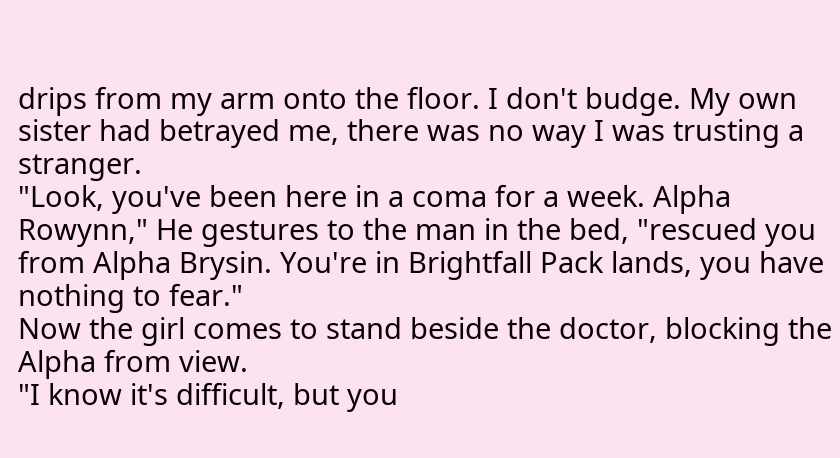drips from my arm onto the floor. I don't budge. My own sister had betrayed me, there was no way I was trusting a stranger.
"Look, you've been here in a coma for a week. Alpha Rowynn," He gestures to the man in the bed, "rescued you from Alpha Brysin. You're in Brightfall Pack lands, you have nothing to fear."
Now the girl comes to stand beside the doctor, blocking the Alpha from view.
"I know it's difficult, but you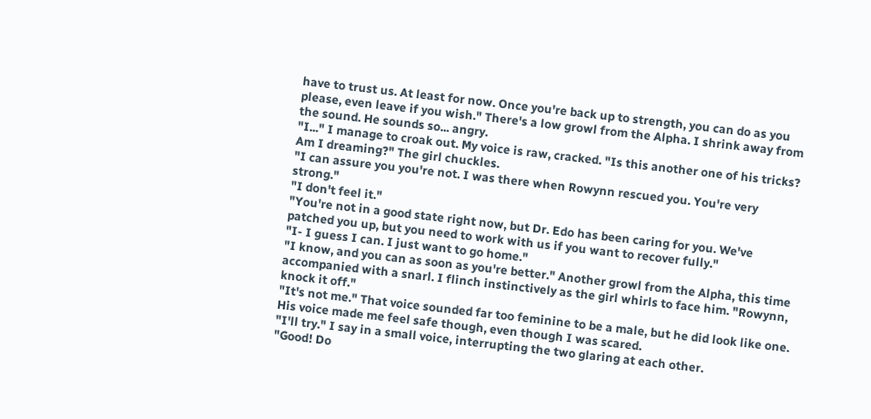have to trust us. At least for now. Once you're back up to strength, you can do as you please, even leave if you wish." There's a low growl from the Alpha. I shrink away from the sound. He sounds so... angry.
"I..." I manage to croak out. My voice is raw, cracked. "Is this another one of his tricks? Am I dreaming?" The girl chuckles.
"I can assure you you're not. I was there when Rowynn rescued you. You're very strong."
"I don't feel it."
"You're not in a good state right now, but Dr. Edo has been caring for you. We've patched you up, but you need to work with us if you want to recover fully."
"I- I guess I can. I just want to go home."
"I know, and you can as soon as you're better." Another growl from the Alpha, this time accompanied with a snarl. I flinch instinctively as the girl whirls to face him. "Rowynn, knock it off."
"It's not me." That voice sounded far too feminine to be a male, but he did look like one. His voice made me feel safe though, even though I was scared.
"I'll try." I say in a small voice, interrupting the two glaring at each other.
"Good! Do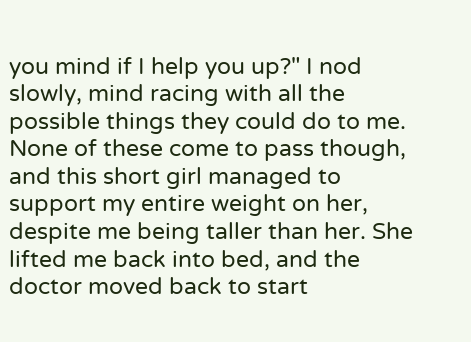you mind if I help you up?" I nod slowly, mind racing with all the possible things they could do to me. None of these come to pass though, and this short girl managed to support my entire weight on her, despite me being taller than her. She lifted me back into bed, and the doctor moved back to start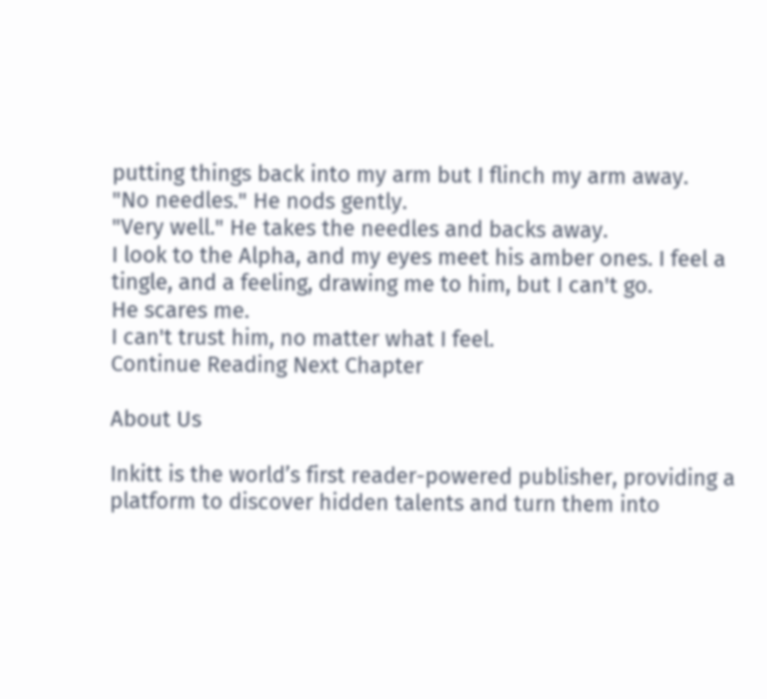putting things back into my arm but I flinch my arm away.
"No needles." He nods gently.
"Very well." He takes the needles and backs away.
I look to the Alpha, and my eyes meet his amber ones. I feel a tingle, and a feeling, drawing me to him, but I can't go.
He scares me.
I can't trust him, no matter what I feel.
Continue Reading Next Chapter

About Us

Inkitt is the world’s first reader-powered publisher, providing a platform to discover hidden talents and turn them into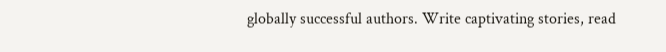globally successful authors. Write captivating stories, read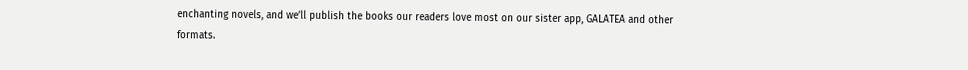enchanting novels, and we’ll publish the books our readers love most on our sister app, GALATEA and other formats.